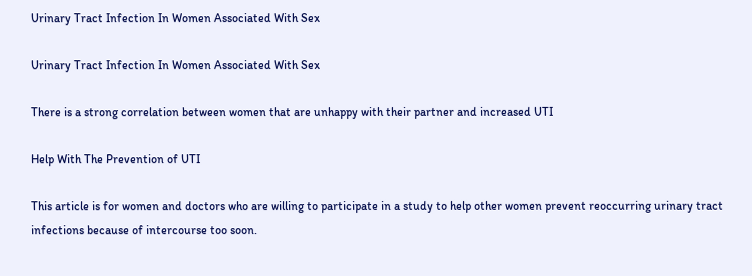Urinary Tract Infection In Women Associated With Sex

Urinary Tract Infection In Women Associated With Sex

There is a strong correlation between women that are unhappy with their partner and increased UTI

Help With The Prevention of UTI

This article is for women and doctors who are willing to participate in a study to help other women prevent reoccurring urinary tract infections because of intercourse too soon.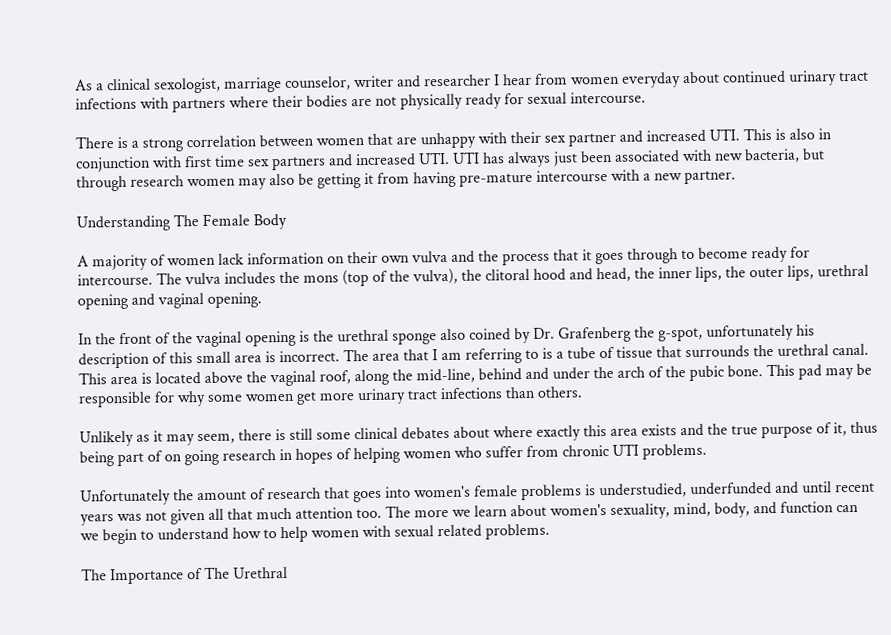As a clinical sexologist, marriage counselor, writer and researcher I hear from women everyday about continued urinary tract infections with partners where their bodies are not physically ready for sexual intercourse.

There is a strong correlation between women that are unhappy with their sex partner and increased UTI. This is also in conjunction with first time sex partners and increased UTI. UTI has always just been associated with new bacteria, but through research women may also be getting it from having pre-mature intercourse with a new partner.

Understanding The Female Body

A majority of women lack information on their own vulva and the process that it goes through to become ready for intercourse. The vulva includes the mons (top of the vulva), the clitoral hood and head, the inner lips, the outer lips, urethral opening and vaginal opening.

In the front of the vaginal opening is the urethral sponge also coined by Dr. Grafenberg the g-spot, unfortunately his description of this small area is incorrect. The area that I am referring to is a tube of tissue that surrounds the urethral canal. This area is located above the vaginal roof, along the mid-line, behind and under the arch of the pubic bone. This pad may be responsible for why some women get more urinary tract infections than others.

Unlikely as it may seem, there is still some clinical debates about where exactly this area exists and the true purpose of it, thus being part of on going research in hopes of helping women who suffer from chronic UTI problems.

Unfortunately the amount of research that goes into women's female problems is understudied, underfunded and until recent years was not given all that much attention too. The more we learn about women's sexuality, mind, body, and function can we begin to understand how to help women with sexual related problems.

The Importance of The Urethral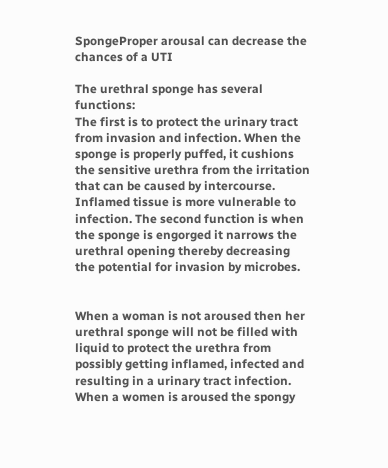SpongeProper arousal can decrease the chances of a UTI

The urethral sponge has several functions:
The first is to protect the urinary tract from invasion and infection. When the sponge is properly puffed, it cushions the sensitive urethra from the irritation that can be caused by intercourse. Inflamed tissue is more vulnerable to infection. The second function is when the sponge is engorged it narrows the urethral opening thereby decreasing the potential for invasion by microbes.


When a woman is not aroused then her urethral sponge will not be filled with liquid to protect the urethra from possibly getting inflamed, infected and resulting in a urinary tract infection. When a women is aroused the spongy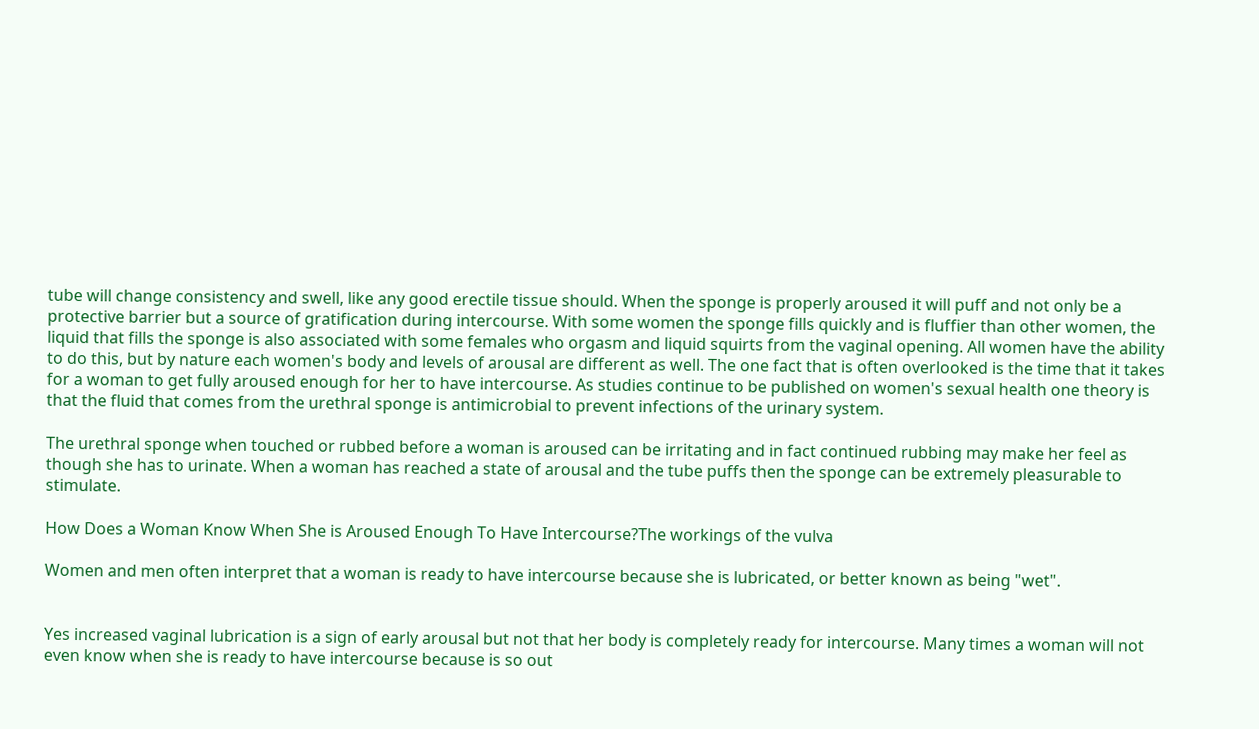tube will change consistency and swell, like any good erectile tissue should. When the sponge is properly aroused it will puff and not only be a protective barrier but a source of gratification during intercourse. With some women the sponge fills quickly and is fluffier than other women, the liquid that fills the sponge is also associated with some females who orgasm and liquid squirts from the vaginal opening. All women have the ability to do this, but by nature each women's body and levels of arousal are different as well. The one fact that is often overlooked is the time that it takes for a woman to get fully aroused enough for her to have intercourse. As studies continue to be published on women's sexual health one theory is that the fluid that comes from the urethral sponge is antimicrobial to prevent infections of the urinary system.

The urethral sponge when touched or rubbed before a woman is aroused can be irritating and in fact continued rubbing may make her feel as though she has to urinate. When a woman has reached a state of arousal and the tube puffs then the sponge can be extremely pleasurable to stimulate.

How Does a Woman Know When She is Aroused Enough To Have Intercourse?The workings of the vulva

Women and men often interpret that a woman is ready to have intercourse because she is lubricated, or better known as being "wet".


Yes increased vaginal lubrication is a sign of early arousal but not that her body is completely ready for intercourse. Many times a woman will not even know when she is ready to have intercourse because is so out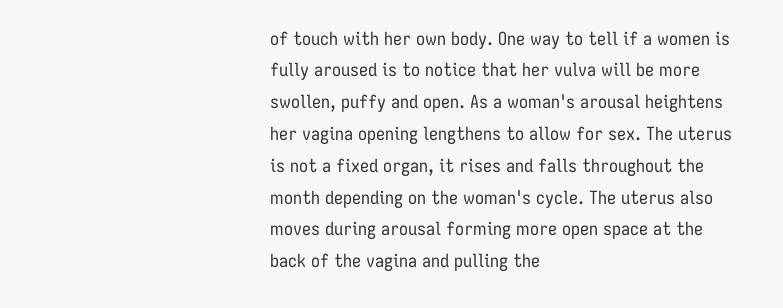of touch with her own body. One way to tell if a women is fully aroused is to notice that her vulva will be more swollen, puffy and open. As a woman's arousal heightens her vagina opening lengthens to allow for sex. The uterus is not a fixed organ, it rises and falls throughout the month depending on the woman's cycle. The uterus also moves during arousal forming more open space at the back of the vagina and pulling the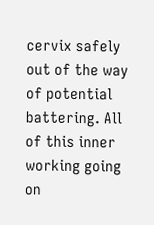cervix safely out of the way of potential battering. All of this inner working going on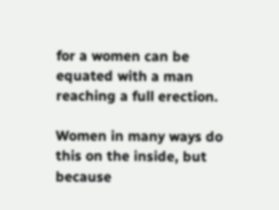for a women can be equated with a man reaching a full erection.

Women in many ways do this on the inside, but because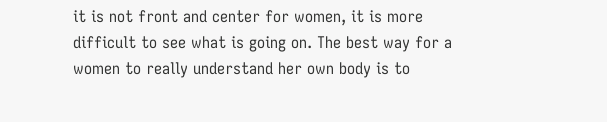it is not front and center for women, it is more difficult to see what is going on. The best way for a women to really understand her own body is to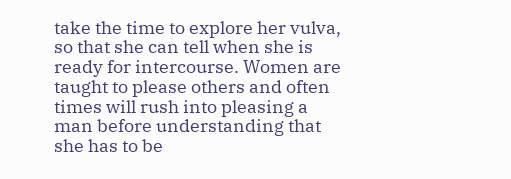take the time to explore her vulva, so that she can tell when she is ready for intercourse. Women are taught to please others and often times will rush into pleasing a man before understanding that she has to be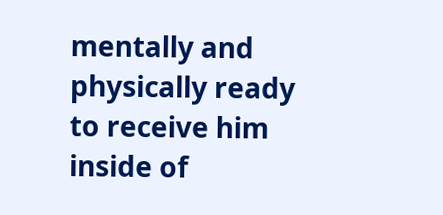mentally and physically ready to receive him inside of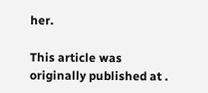her.

This article was originally published at .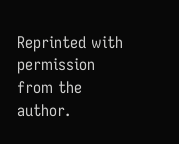Reprinted with permission from the author.